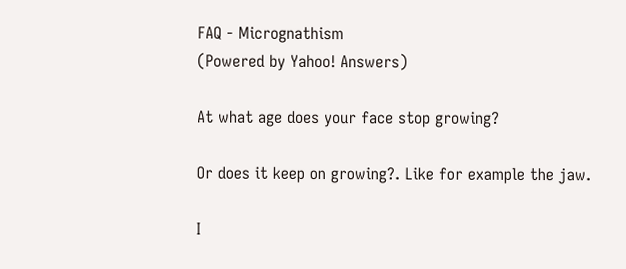FAQ - Micrognathism
(Powered by Yahoo! Answers)

At what age does your face stop growing?

Or does it keep on growing?. Like for example the jaw.

I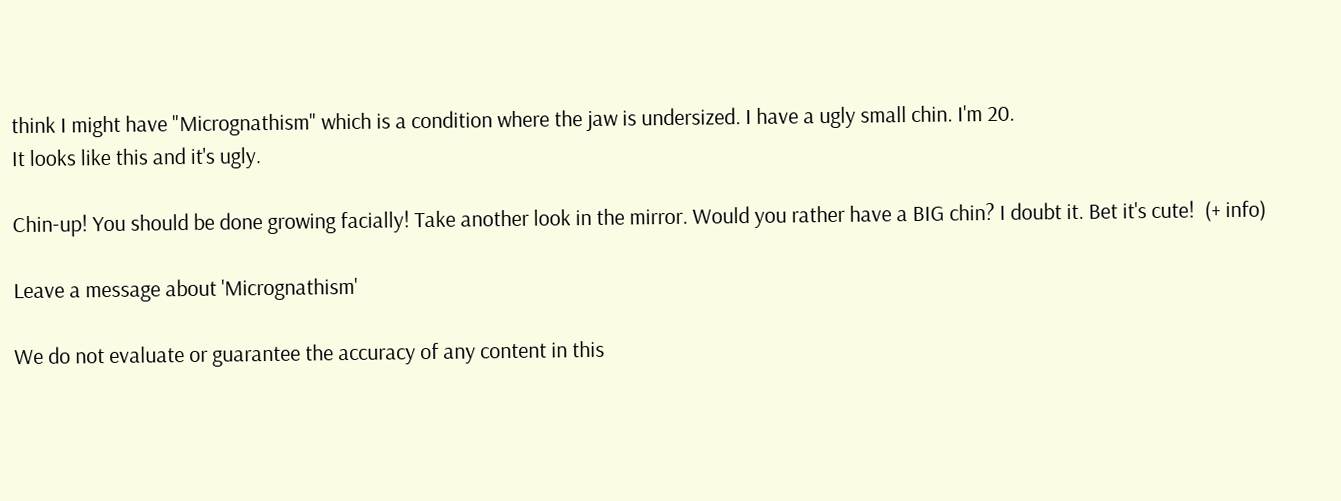think I might have "Micrognathism" which is a condition where the jaw is undersized. I have a ugly small chin. I'm 20.
It looks like this and it's ugly.

Chin-up! You should be done growing facially! Take another look in the mirror. Would you rather have a BIG chin? I doubt it. Bet it's cute!  (+ info)

Leave a message about 'Micrognathism'

We do not evaluate or guarantee the accuracy of any content in this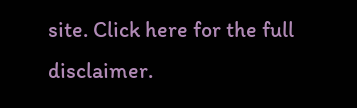site. Click here for the full disclaimer.